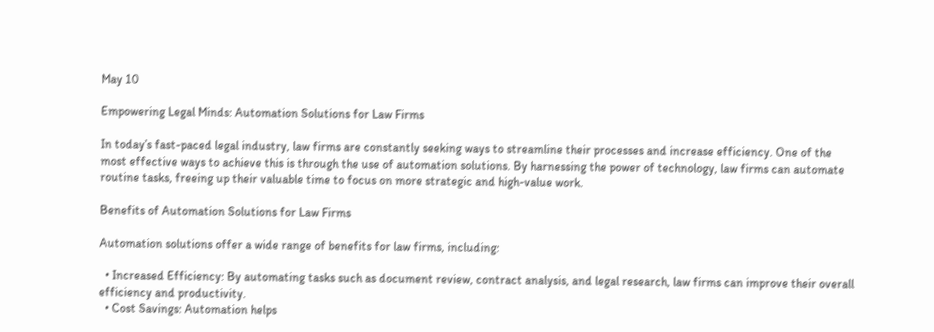May 10

Empowering Legal Minds: Automation Solutions for Law Firms

In today’s fast-paced legal industry, law firms are constantly seeking ways to streamline their processes and increase efficiency. One of the most effective ways to achieve this is through the use of automation solutions. By harnessing the power of technology, law firms can automate routine tasks, freeing up their valuable time to focus on more strategic and high-value work.

Benefits of Automation Solutions for Law Firms

Automation solutions offer a wide range of benefits for law firms, including:

  • Increased Efficiency: By automating tasks such as document review, contract analysis, and legal research, law firms can improve their overall efficiency and productivity.
  • Cost Savings: Automation helps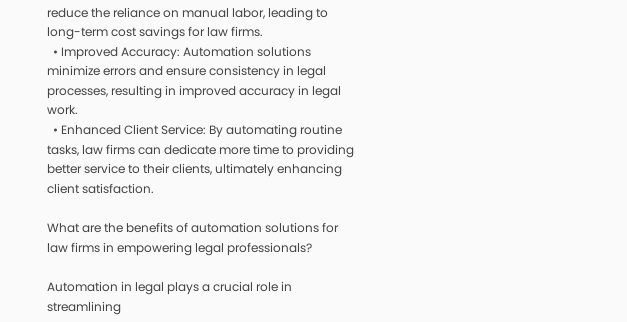reduce the reliance on manual labor, leading to long-term cost savings for law firms.
  • Improved Accuracy: Automation solutions minimize errors and ensure consistency in legal processes, resulting in improved accuracy in legal work.
  • Enhanced Client Service: By automating routine tasks, law firms can dedicate more time to providing better service to their clients, ultimately enhancing client satisfaction.

What are the benefits of automation solutions for law firms in empowering legal professionals?

Automation in legal plays a crucial role in streamlining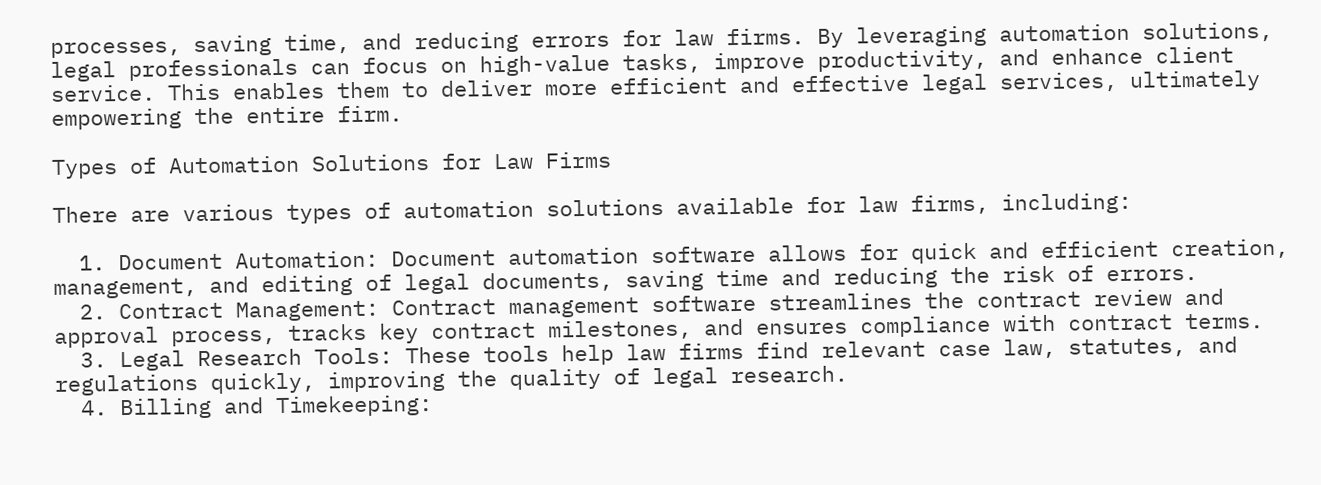processes, saving time, and reducing errors for law firms. By leveraging automation solutions, legal professionals can focus on high-value tasks, improve productivity, and enhance client service. This enables them to deliver more efficient and effective legal services, ultimately empowering the entire firm.

Types of Automation Solutions for Law Firms

There are various types of automation solutions available for law firms, including:

  1. Document Automation: Document automation software allows for quick and efficient creation, management, and editing of legal documents, saving time and reducing the risk of errors.
  2. Contract Management: Contract management software streamlines the contract review and approval process, tracks key contract milestones, and ensures compliance with contract terms.
  3. Legal Research Tools: These tools help law firms find relevant case law, statutes, and regulations quickly, improving the quality of legal research.
  4. Billing and Timekeeping: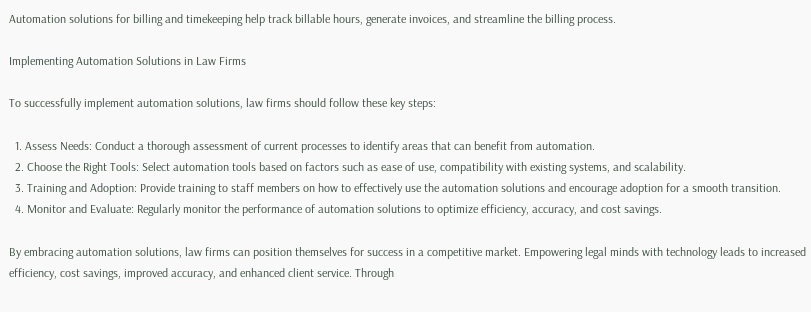Automation solutions for billing and timekeeping help track billable hours, generate invoices, and streamline the billing process.

Implementing Automation Solutions in Law Firms

To successfully implement automation solutions, law firms should follow these key steps:

  1. Assess Needs: Conduct a thorough assessment of current processes to identify areas that can benefit from automation.
  2. Choose the Right Tools: Select automation tools based on factors such as ease of use, compatibility with existing systems, and scalability.
  3. Training and Adoption: Provide training to staff members on how to effectively use the automation solutions and encourage adoption for a smooth transition.
  4. Monitor and Evaluate: Regularly monitor the performance of automation solutions to optimize efficiency, accuracy, and cost savings.

By embracing automation solutions, law firms can position themselves for success in a competitive market. Empowering legal minds with technology leads to increased efficiency, cost savings, improved accuracy, and enhanced client service. Through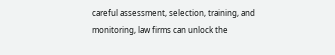careful assessment, selection, training, and monitoring, law firms can unlock the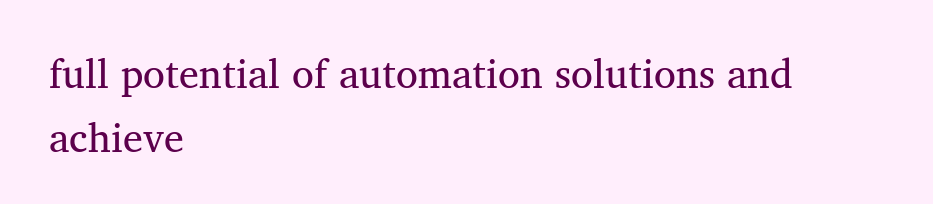full potential of automation solutions and achieve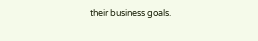their business goals.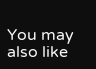You may also like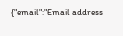{"email":"Email address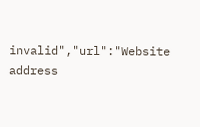invalid","url":"Website address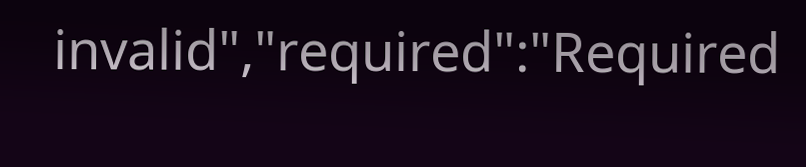invalid","required":"Required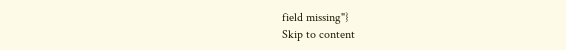field missing"}
Skip to content